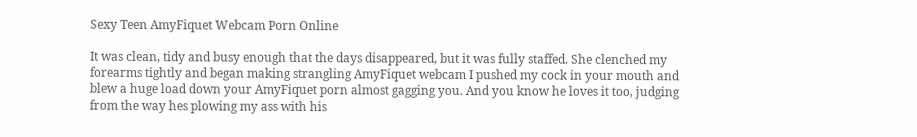Sexy Teen AmyFiquet Webcam Porn Online

It was clean, tidy and busy enough that the days disappeared, but it was fully staffed. She clenched my forearms tightly and began making strangling AmyFiquet webcam I pushed my cock in your mouth and blew a huge load down your AmyFiquet porn almost gagging you. And you know he loves it too, judging from the way hes plowing my ass with his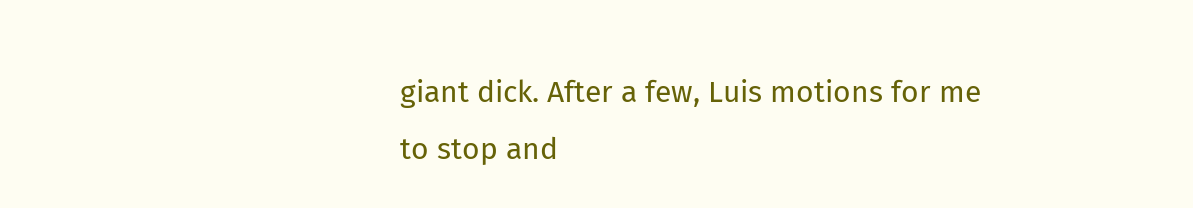giant dick. After a few, Luis motions for me to stop and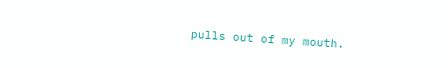pulls out of my mouth.